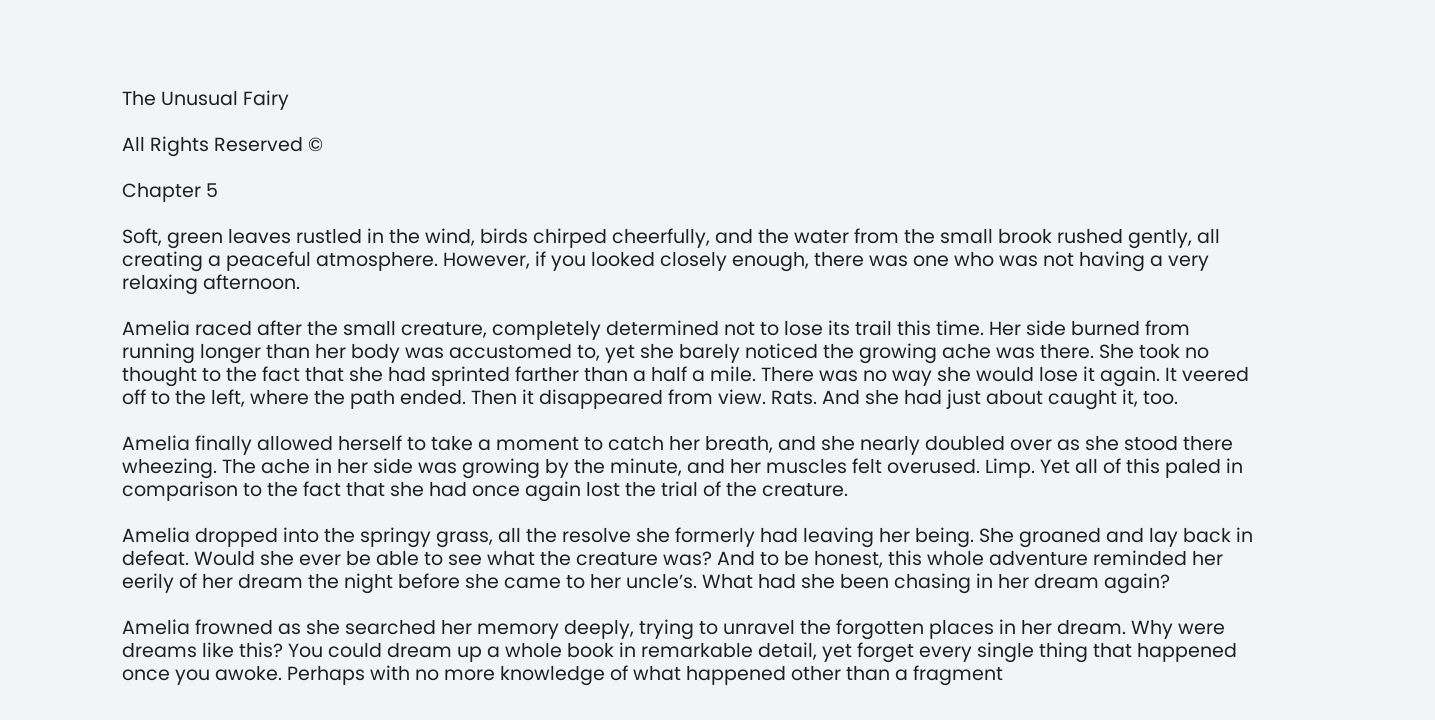The Unusual Fairy

All Rights Reserved ©

Chapter 5

Soft, green leaves rustled in the wind, birds chirped cheerfully, and the water from the small brook rushed gently, all creating a peaceful atmosphere. However, if you looked closely enough, there was one who was not having a very relaxing afternoon.

Amelia raced after the small creature, completely determined not to lose its trail this time. Her side burned from running longer than her body was accustomed to, yet she barely noticed the growing ache was there. She took no thought to the fact that she had sprinted farther than a half a mile. There was no way she would lose it again. It veered off to the left, where the path ended. Then it disappeared from view. Rats. And she had just about caught it, too.

Amelia finally allowed herself to take a moment to catch her breath, and she nearly doubled over as she stood there wheezing. The ache in her side was growing by the minute, and her muscles felt overused. Limp. Yet all of this paled in comparison to the fact that she had once again lost the trial of the creature.

Amelia dropped into the springy grass, all the resolve she formerly had leaving her being. She groaned and lay back in defeat. Would she ever be able to see what the creature was? And to be honest, this whole adventure reminded her eerily of her dream the night before she came to her uncle’s. What had she been chasing in her dream again?

Amelia frowned as she searched her memory deeply, trying to unravel the forgotten places in her dream. Why were dreams like this? You could dream up a whole book in remarkable detail, yet forget every single thing that happened once you awoke. Perhaps with no more knowledge of what happened other than a fragment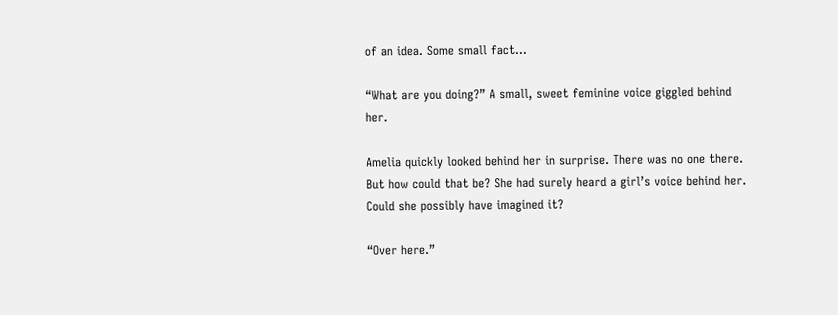of an idea. Some small fact...

“What are you doing?” A small, sweet feminine voice giggled behind her.

Amelia quickly looked behind her in surprise. There was no one there. But how could that be? She had surely heard a girl’s voice behind her. Could she possibly have imagined it?

“Over here.”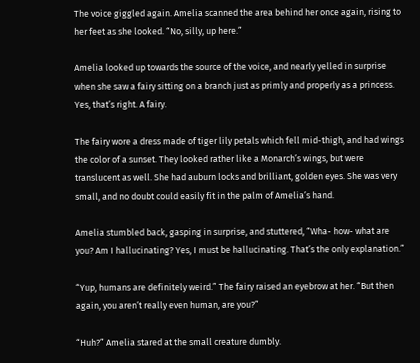The voice giggled again. Amelia scanned the area behind her once again, rising to her feet as she looked. “No, silly, up here.”

Amelia looked up towards the source of the voice, and nearly yelled in surprise when she saw a fairy sitting on a branch just as primly and properly as a princess. Yes, that’s right. A fairy.

The fairy wore a dress made of tiger lily petals which fell mid-thigh, and had wings the color of a sunset. They looked rather like a Monarch’s wings, but were translucent as well. She had auburn locks and brilliant, golden eyes. She was very small, and no doubt could easily fit in the palm of Amelia’s hand.

Amelia stumbled back, gasping in surprise, and stuttered, “Wha- how- what are you? Am I hallucinating? Yes, I must be hallucinating. That’s the only explanation.”

“Yup, humans are definitely weird.” The fairy raised an eyebrow at her. “But then again, you aren’t really even human, are you?”

“Huh?” Amelia stared at the small creature dumbly.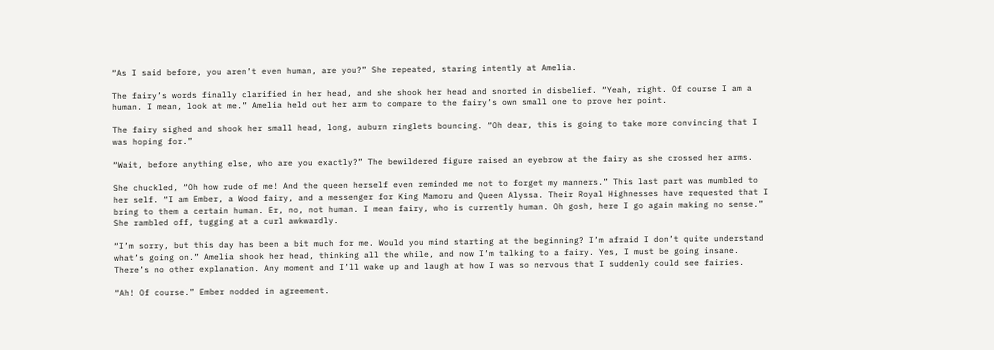“As I said before, you aren’t even human, are you?” She repeated, staring intently at Amelia.

The fairy’s words finally clarified in her head, and she shook her head and snorted in disbelief. “Yeah, right. Of course I am a human. I mean, look at me.” Amelia held out her arm to compare to the fairy’s own small one to prove her point.

The fairy sighed and shook her small head, long, auburn ringlets bouncing. “Oh dear, this is going to take more convincing that I was hoping for.”

“Wait, before anything else, who are you exactly?” The bewildered figure raised an eyebrow at the fairy as she crossed her arms.

She chuckled, “Oh how rude of me! And the queen herself even reminded me not to forget my manners.” This last part was mumbled to her self. “I am Ember, a Wood fairy, and a messenger for King Mamoru and Queen Alyssa. Their Royal Highnesses have requested that I bring to them a certain human. Er, no, not human. I mean fairy, who is currently human. Oh gosh, here I go again making no sense.” She rambled off, tugging at a curl awkwardly.

“I’m sorry, but this day has been a bit much for me. Would you mind starting at the beginning? I’m afraid I don’t quite understand what’s going on.” Amelia shook her head, thinking all the while, and now I’m talking to a fairy. Yes, I must be going insane. There’s no other explanation. Any moment and I’ll wake up and laugh at how I was so nervous that I suddenly could see fairies.

“Ah! Of course.” Ember nodded in agreement.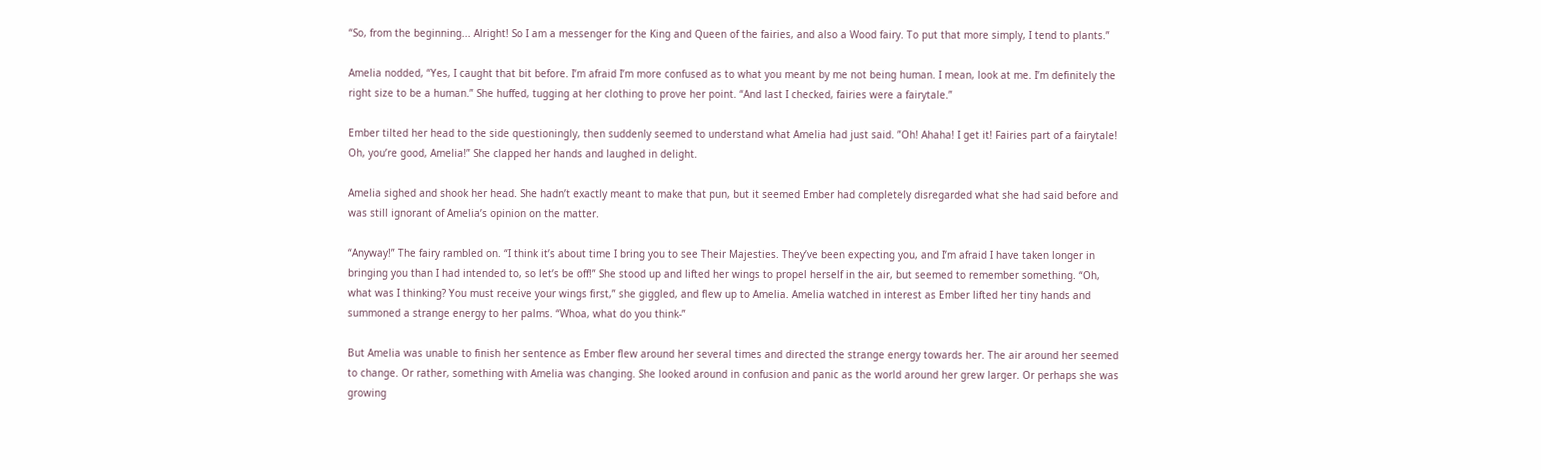“So, from the beginning... Alright! So I am a messenger for the King and Queen of the fairies, and also a Wood fairy. To put that more simply, I tend to plants.”

Amelia nodded, “Yes, I caught that bit before. I’m afraid I’m more confused as to what you meant by me not being human. I mean, look at me. I’m definitely the right size to be a human.” She huffed, tugging at her clothing to prove her point. “And last I checked, fairies were a fairytale.”

Ember tilted her head to the side questioningly, then suddenly seemed to understand what Amelia had just said. ”Oh! Ahaha! I get it! Fairies part of a fairytale! Oh, you’re good, Amelia!” She clapped her hands and laughed in delight.

Amelia sighed and shook her head. She hadn’t exactly meant to make that pun, but it seemed Ember had completely disregarded what she had said before and was still ignorant of Amelia’s opinion on the matter.

“Anyway!” The fairy rambled on. “I think it’s about time I bring you to see Their Majesties. They’ve been expecting you, and I’m afraid I have taken longer in bringing you than I had intended to, so let’s be off!” She stood up and lifted her wings to propel herself in the air, but seemed to remember something. “Oh, what was I thinking? You must receive your wings first,” she giggled, and flew up to Amelia. Amelia watched in interest as Ember lifted her tiny hands and summoned a strange energy to her palms. “Whoa, what do you think-”

But Amelia was unable to finish her sentence as Ember flew around her several times and directed the strange energy towards her. The air around her seemed to change. Or rather, something with Amelia was changing. She looked around in confusion and panic as the world around her grew larger. Or perhaps she was growing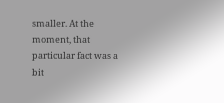smaller. At the moment, that particular fact was a bit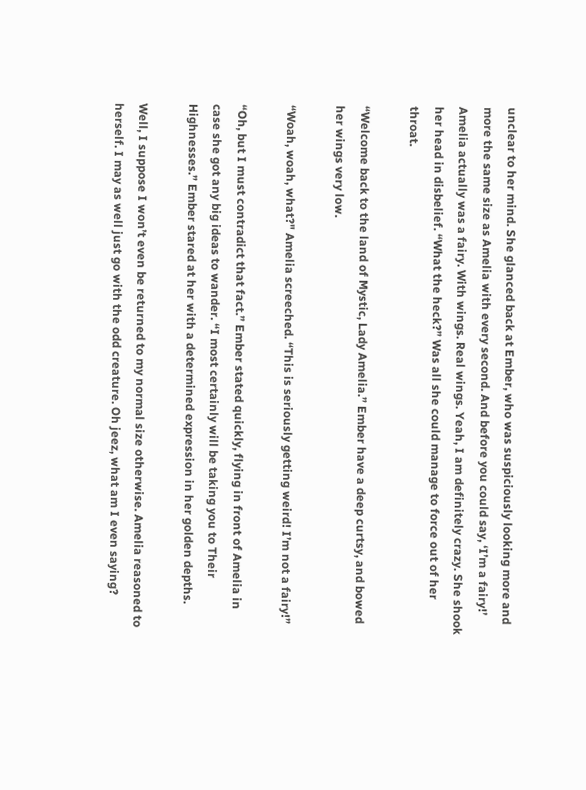unclear to her mind. She glanced back at Ember, who was suspiciously looking more and more the same size as Amelia with every second. And before you could say, ‘I’m a fairy!’ Amelia actually was a fairy. With wings. Real wings. Yeah, I am definitely crazy. She shook her head in disbelief. “What the heck?” Was all she could manage to force out of her throat.

“Welcome back to the land of Mystic, Lady Amelia.” Ember have a deep curtsy, and bowed her wings very low.

“Woah, woah, what?" Amelia screeched. “This is seriously getting weird! I’m not a fairy!”

“Oh, but I must contradict that fact.” Ember stated quickly, flying in front of Amelia in case she got any big ideas to wander. “I most certainly will be taking you to Their Highnesses.” Ember stared at her with a determined expression in her golden depths.

Well, I suppose I won’t even be returned to my normal size otherwise. Amelia reasoned to herself. I may as well just go with the odd creature. Oh jeez, what am I even saying?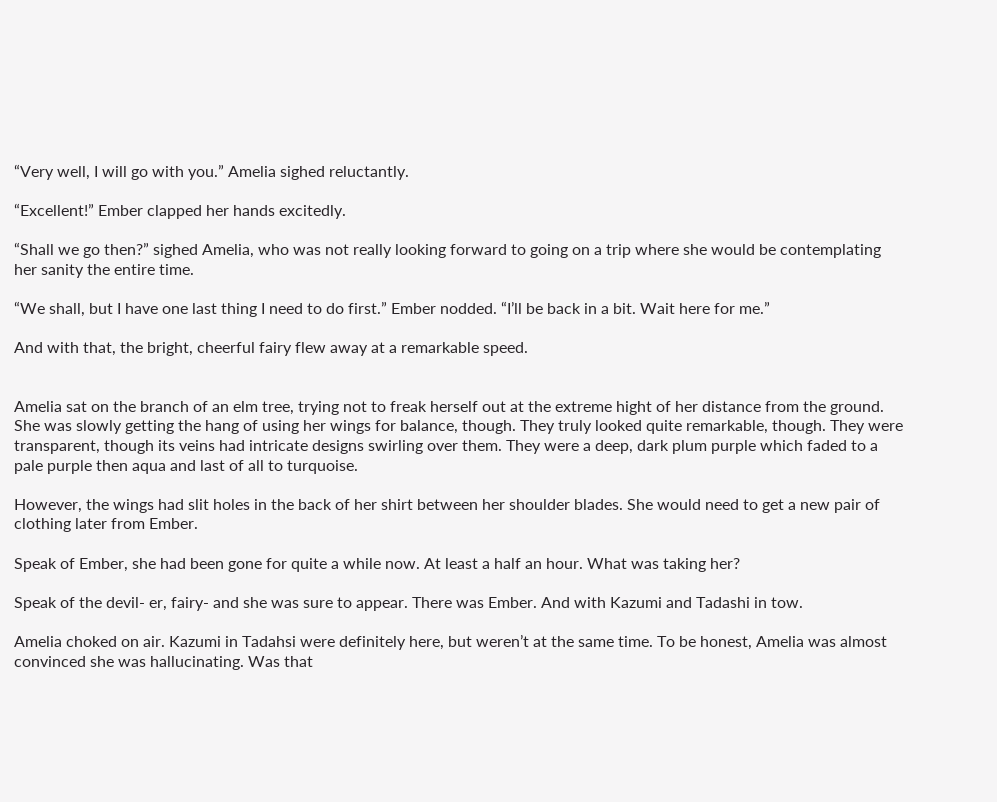“Very well, I will go with you.” Amelia sighed reluctantly.

“Excellent!” Ember clapped her hands excitedly.

“Shall we go then?” sighed Amelia, who was not really looking forward to going on a trip where she would be contemplating her sanity the entire time.

“We shall, but I have one last thing I need to do first.” Ember nodded. “I’ll be back in a bit. Wait here for me.”

And with that, the bright, cheerful fairy flew away at a remarkable speed.


Amelia sat on the branch of an elm tree, trying not to freak herself out at the extreme hight of her distance from the ground. She was slowly getting the hang of using her wings for balance, though. They truly looked quite remarkable, though. They were transparent, though its veins had intricate designs swirling over them. They were a deep, dark plum purple which faded to a pale purple then aqua and last of all to turquoise.

However, the wings had slit holes in the back of her shirt between her shoulder blades. She would need to get a new pair of clothing later from Ember.

Speak of Ember, she had been gone for quite a while now. At least a half an hour. What was taking her?

Speak of the devil- er, fairy- and she was sure to appear. There was Ember. And with Kazumi and Tadashi in tow.

Amelia choked on air. Kazumi in Tadahsi were definitely here, but weren’t at the same time. To be honest, Amelia was almost convinced she was hallucinating. Was that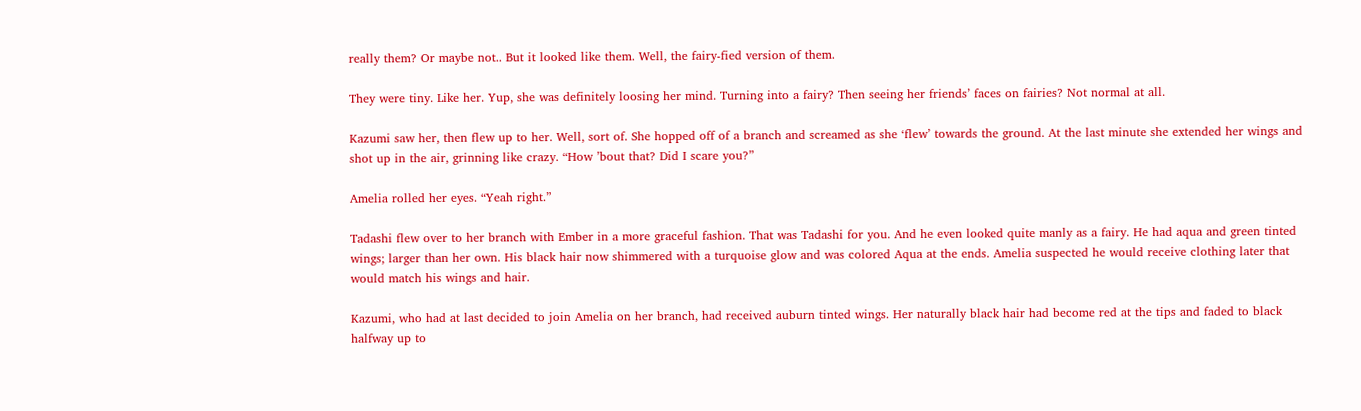really them? Or maybe not.. But it looked like them. Well, the fairy-fied version of them.

They were tiny. Like her. Yup, she was definitely loosing her mind. Turning into a fairy? Then seeing her friends’ faces on fairies? Not normal at all.

Kazumi saw her, then flew up to her. Well, sort of. She hopped off of a branch and screamed as she ‘flew’ towards the ground. At the last minute she extended her wings and shot up in the air, grinning like crazy. “How ’bout that? Did I scare you?”

Amelia rolled her eyes. “Yeah right.”

Tadashi flew over to her branch with Ember in a more graceful fashion. That was Tadashi for you. And he even looked quite manly as a fairy. He had aqua and green tinted wings; larger than her own. His black hair now shimmered with a turquoise glow and was colored Aqua at the ends. Amelia suspected he would receive clothing later that would match his wings and hair.

Kazumi, who had at last decided to join Amelia on her branch, had received auburn tinted wings. Her naturally black hair had become red at the tips and faded to black halfway up to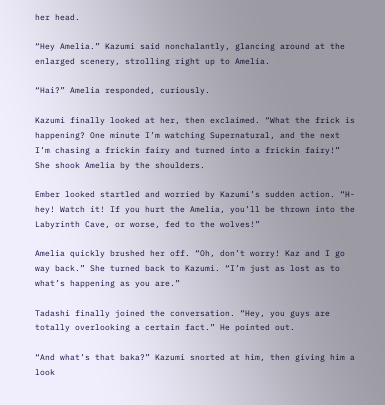her head.

“Hey Amelia.” Kazumi said nonchalantly, glancing around at the enlarged scenery, strolling right up to Amelia.

“Hai?” Amelia responded, curiously.

Kazumi finally looked at her, then exclaimed. “What the frick is happening? One minute I’m watching Supernatural, and the next I’m chasing a frickin fairy and turned into a frickin fairy!” She shook Amelia by the shoulders.

Ember looked startled and worried by Kazumi’s sudden action. “H-hey! Watch it! If you hurt the Amelia, you’ll be thrown into the Labyrinth Cave, or worse, fed to the wolves!”

Amelia quickly brushed her off. “Oh, don’t worry! Kaz and I go way back.” She turned back to Kazumi. “I’m just as lost as to what’s happening as you are.”

Tadashi finally joined the conversation. “Hey, you guys are totally overlooking a certain fact.” He pointed out.

“And what’s that baka?” Kazumi snorted at him, then giving him a look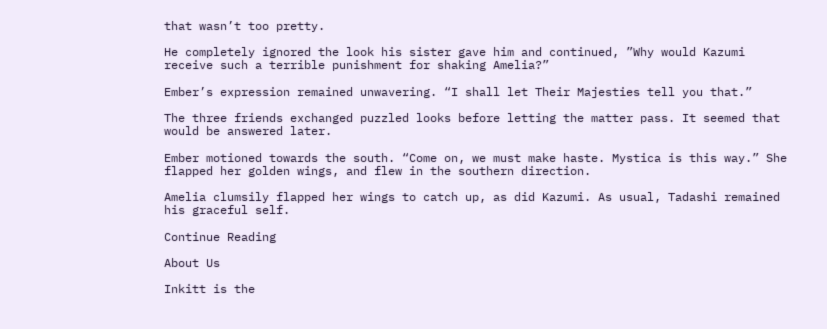that wasn’t too pretty.

He completely ignored the look his sister gave him and continued, ”Why would Kazumi receive such a terrible punishment for shaking Amelia?”

Ember’s expression remained unwavering. “I shall let Their Majesties tell you that.”

The three friends exchanged puzzled looks before letting the matter pass. It seemed that would be answered later.

Ember motioned towards the south. “Come on, we must make haste. Mystica is this way.” She flapped her golden wings, and flew in the southern direction.

Amelia clumsily flapped her wings to catch up, as did Kazumi. As usual, Tadashi remained his graceful self.

Continue Reading

About Us

Inkitt is the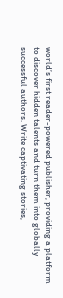world’s first reader-powered publisher, providing a platform to discover hidden talents and turn them into globally successful authors. Write captivating stories,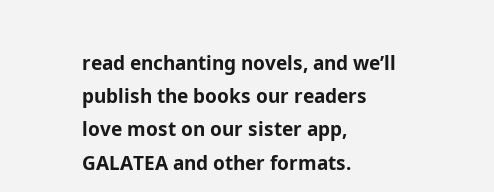read enchanting novels, and we’ll publish the books our readers love most on our sister app, GALATEA and other formats.